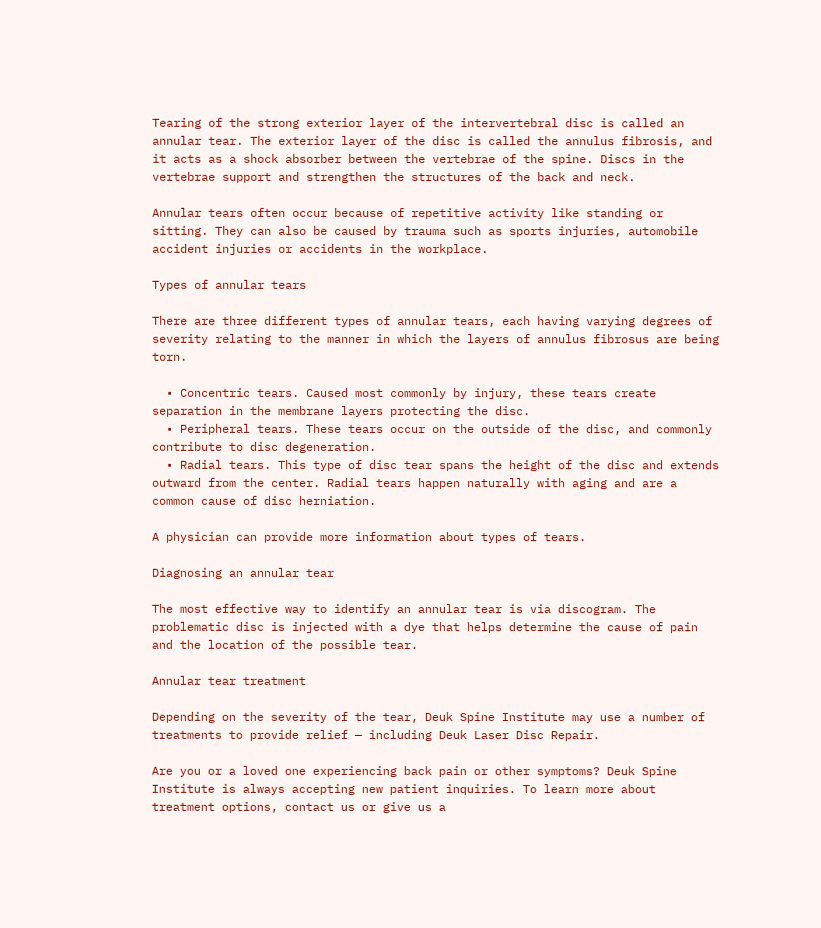Tearing of the strong exterior layer of the intervertebral disc is called an annular tear. The exterior layer of the disc is called the annulus fibrosis, and it acts as a shock absorber between the vertebrae of the spine. Discs in the vertebrae support and strengthen the structures of the back and neck.

Annular tears often occur because of repetitive activity like standing or sitting. They can also be caused by trauma such as sports injuries, automobile accident injuries or accidents in the workplace.

Types of annular tears

There are three different types of annular tears, each having varying degrees of severity relating to the manner in which the layers of annulus fibrosus are being torn.

  • Concentric tears. Caused most commonly by injury, these tears create separation in the membrane layers protecting the disc.
  • Peripheral tears. These tears occur on the outside of the disc, and commonly contribute to disc degeneration.
  • Radial tears. This type of disc tear spans the height of the disc and extends outward from the center. Radial tears happen naturally with aging and are a common cause of disc herniation.

A physician can provide more information about types of tears.

Diagnosing an annular tear

The most effective way to identify an annular tear is via discogram. The problematic disc is injected with a dye that helps determine the cause of pain and the location of the possible tear.

Annular tear treatment

Depending on the severity of the tear, Deuk Spine Institute may use a number of treatments to provide relief — including Deuk Laser Disc Repair.

Are you or a loved one experiencing back pain or other symptoms? Deuk Spine Institute is always accepting new patient inquiries. To learn more about treatment options, contact us or give us a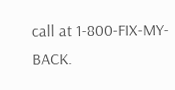call at 1-800-FIX-MY-BACK.